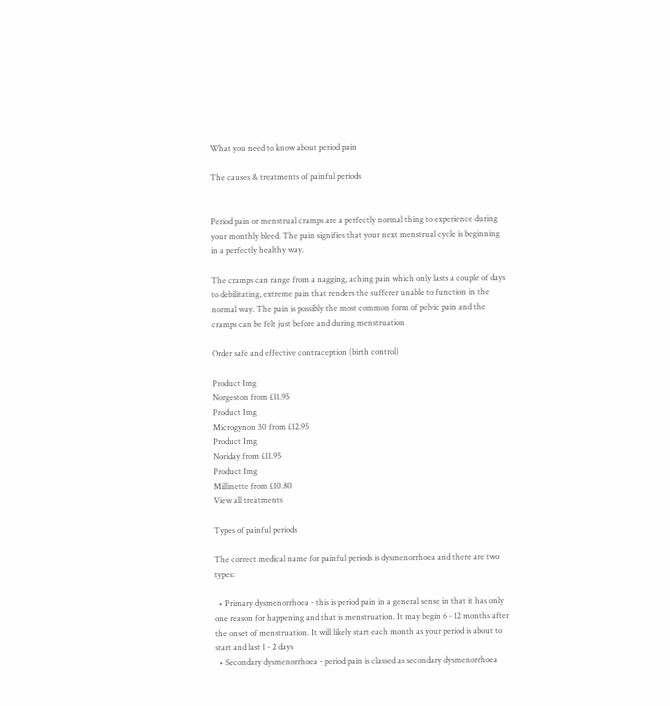What you need to know about period pain

The causes & treatments of painful periods


Period pain or menstrual cramps are a perfectly normal thing to experience during your monthly bleed. The pain signifies that your next menstrual cycle is beginning in a perfectly healthy way.

The cramps can range from a nagging, aching pain which only lasts a couple of days to debilitating, extreme pain that renders the sufferer unable to function in the normal way. The pain is possibly the most common form of pelvic pain and the cramps can be felt just before and during menstruation

Order safe and effective contraception (birth control)

Product Img
Norgeston from £11.95
Product Img
Microgynon 30 from £12.95
Product Img
Noriday from £11.95
Product Img
Millinette from £10.80
View all treatments

Types of painful periods

The correct medical name for painful periods is dysmenorrhoea and there are two types:

  • Primary dysmenorrhoea - this is period pain in a general sense in that it has only one reason for happening and that is menstruation. It may begin 6 - 12 months after the onset of menstruation. It will likely start each month as your period is about to start and last 1 - 2 days
  • Secondary dysmenorrhoea - period pain is classed as secondary dysmenorrhoea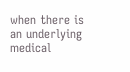when there is an underlying medical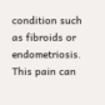condition such as fibroids or endometriosis. This pain can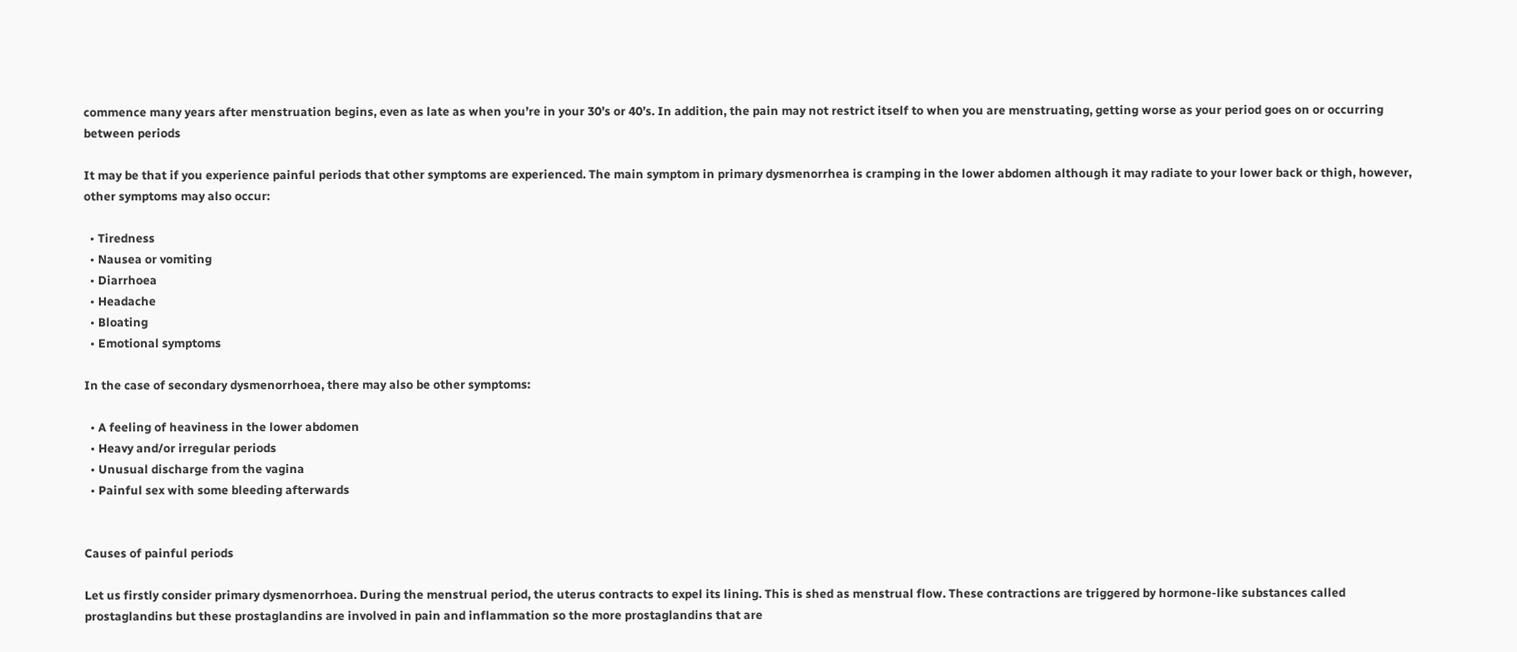commence many years after menstruation begins, even as late as when you’re in your 30’s or 40’s. In addition, the pain may not restrict itself to when you are menstruating, getting worse as your period goes on or occurring between periods

It may be that if you experience painful periods that other symptoms are experienced. The main symptom in primary dysmenorrhea is cramping in the lower abdomen although it may radiate to your lower back or thigh, however,  other symptoms may also occur:

  • Tiredness
  • Nausea or vomiting
  • Diarrhoea
  • Headache
  • Bloating
  • Emotional symptoms

In the case of secondary dysmenorrhoea, there may also be other symptoms:

  • A feeling of heaviness in the lower abdomen
  • Heavy and/or irregular periods
  • Unusual discharge from the vagina
  • Painful sex with some bleeding afterwards


Causes of painful periods

Let us firstly consider primary dysmenorrhoea. During the menstrual period, the uterus contracts to expel its lining. This is shed as menstrual flow. These contractions are triggered by hormone-like substances called prostaglandins but these prostaglandins are involved in pain and inflammation so the more prostaglandins that are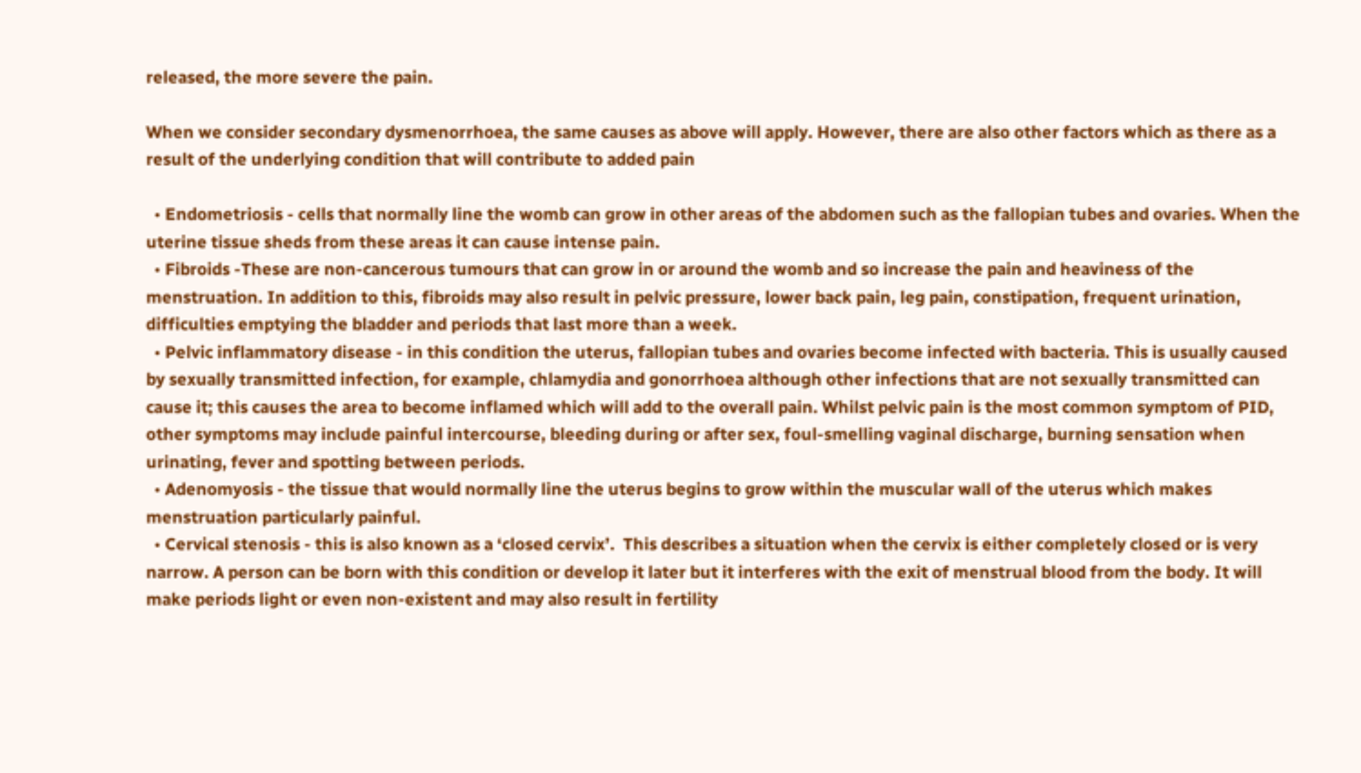released, the more severe the pain.

When we consider secondary dysmenorrhoea, the same causes as above will apply. However, there are also other factors which as there as a result of the underlying condition that will contribute to added pain

  • Endometriosis - cells that normally line the womb can grow in other areas of the abdomen such as the fallopian tubes and ovaries. When the uterine tissue sheds from these areas it can cause intense pain.
  • Fibroids -These are non-cancerous tumours that can grow in or around the womb and so increase the pain and heaviness of the menstruation. In addition to this, fibroids may also result in pelvic pressure, lower back pain, leg pain, constipation, frequent urination, difficulties emptying the bladder and periods that last more than a week.
  • Pelvic inflammatory disease - in this condition the uterus, fallopian tubes and ovaries become infected with bacteria. This is usually caused by sexually transmitted infection, for example, chlamydia and gonorrhoea although other infections that are not sexually transmitted can cause it; this causes the area to become inflamed which will add to the overall pain. Whilst pelvic pain is the most common symptom of PID, other symptoms may include painful intercourse, bleeding during or after sex, foul-smelling vaginal discharge, burning sensation when urinating, fever and spotting between periods.
  • Adenomyosis - the tissue that would normally line the uterus begins to grow within the muscular wall of the uterus which makes menstruation particularly painful.
  • Cervical stenosis - this is also known as a ‘closed cervix’.  This describes a situation when the cervix is either completely closed or is very narrow. A person can be born with this condition or develop it later but it interferes with the exit of menstrual blood from the body. It will make periods light or even non-existent and may also result in fertility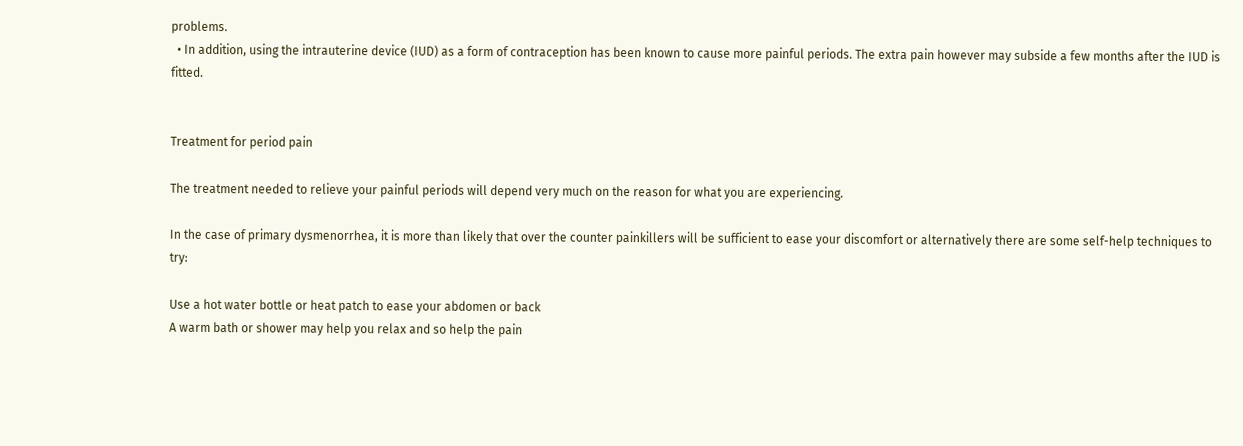problems.
  • In addition, using the intrauterine device (IUD) as a form of contraception has been known to cause more painful periods. The extra pain however may subside a few months after the IUD is fitted.


Treatment for period pain

The treatment needed to relieve your painful periods will depend very much on the reason for what you are experiencing.

In the case of primary dysmenorrhea, it is more than likely that over the counter painkillers will be sufficient to ease your discomfort or alternatively there are some self-help techniques to try:

Use a hot water bottle or heat patch to ease your abdomen or back
A warm bath or shower may help you relax and so help the pain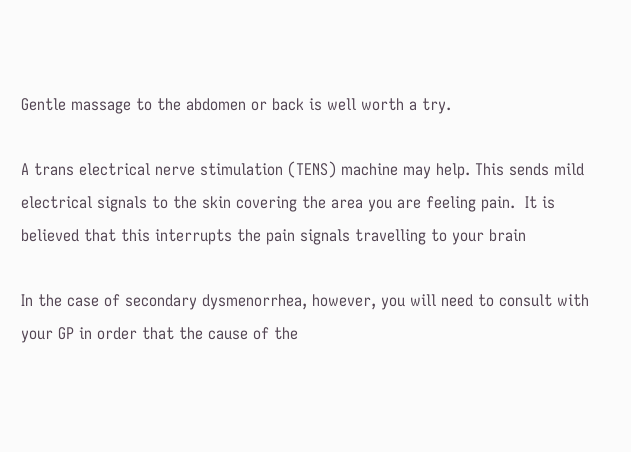Gentle massage to the abdomen or back is well worth a try.

A trans electrical nerve stimulation (TENS) machine may help. This sends mild electrical signals to the skin covering the area you are feeling pain.  It is believed that this interrupts the pain signals travelling to your brain

In the case of secondary dysmenorrhea, however, you will need to consult with your GP in order that the cause of the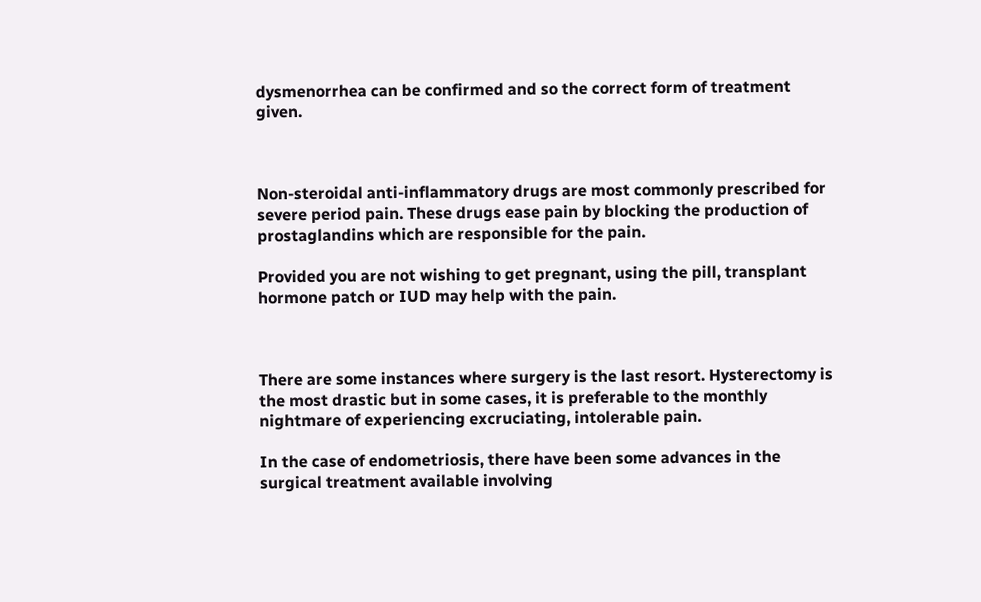dysmenorrhea can be confirmed and so the correct form of treatment given.



Non-steroidal anti-inflammatory drugs are most commonly prescribed for severe period pain. These drugs ease pain by blocking the production of prostaglandins which are responsible for the pain.

Provided you are not wishing to get pregnant, using the pill, transplant hormone patch or IUD may help with the pain.



There are some instances where surgery is the last resort. Hysterectomy is the most drastic but in some cases, it is preferable to the monthly nightmare of experiencing excruciating, intolerable pain.

In the case of endometriosis, there have been some advances in the surgical treatment available involving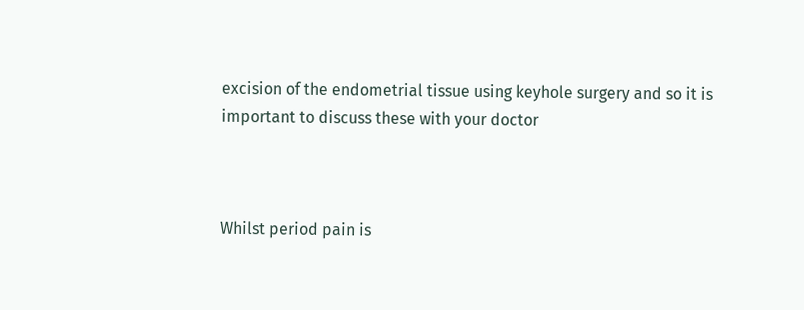excision of the endometrial tissue using keyhole surgery and so it is important to discuss these with your doctor



Whilst period pain is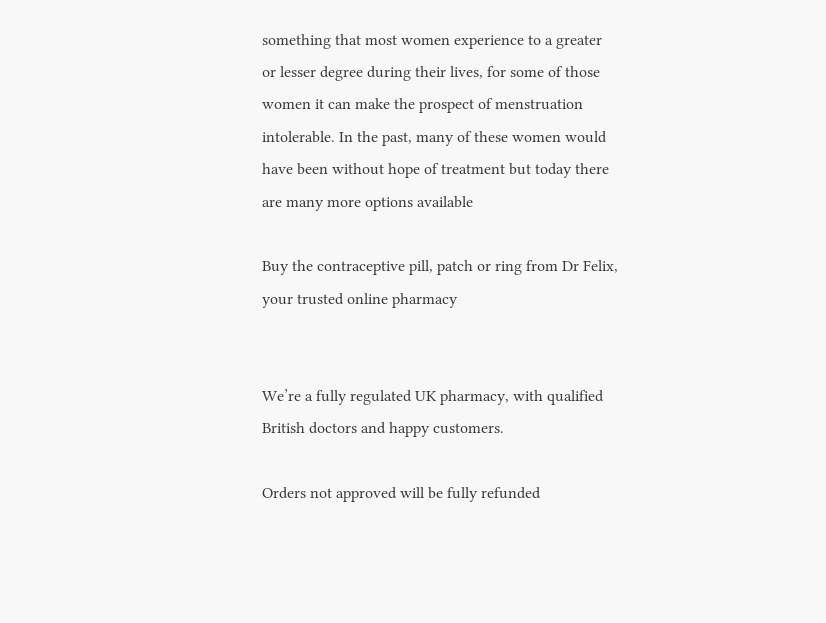something that most women experience to a greater or lesser degree during their lives, for some of those women it can make the prospect of menstruation intolerable. In the past, many of these women would have been without hope of treatment but today there are many more options available

Buy the contraceptive pill, patch or ring from Dr Felix, your trusted online pharmacy


We’re a fully regulated UK pharmacy, with qualified
British doctors and happy customers.

Orders not approved will be fully refunded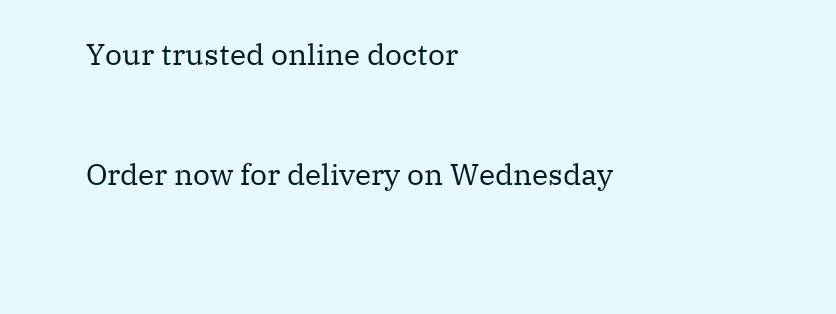Your trusted online doctor

Order now for delivery on Wednesday